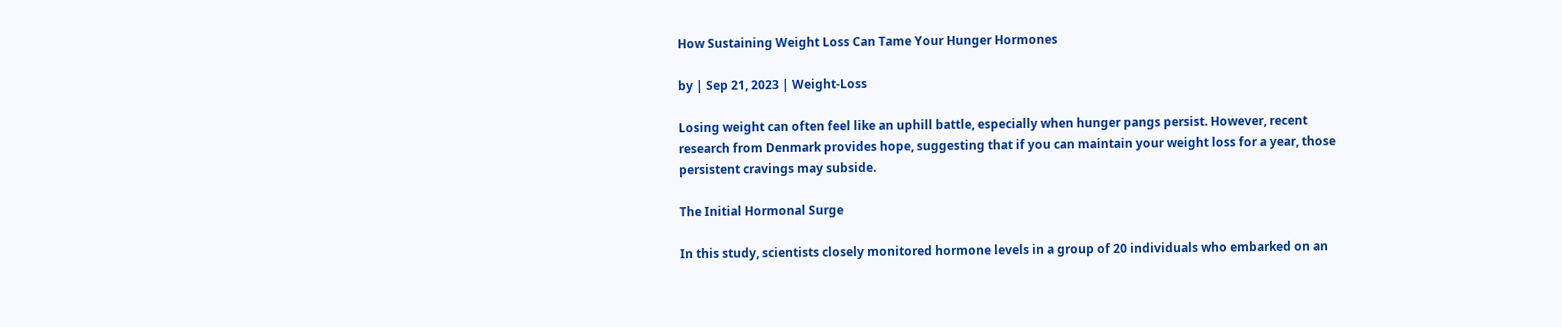How Sustaining Weight Loss Can Tame Your Hunger Hormones

by | Sep 21, 2023 | Weight-Loss

Losing weight can often feel like an uphill battle, especially when hunger pangs persist. However, recent research from Denmark provides hope, suggesting that if you can maintain your weight loss for a year, those persistent cravings may subside.

The Initial Hormonal Surge

In this study, scientists closely monitored hormone levels in a group of 20 individuals who embarked on an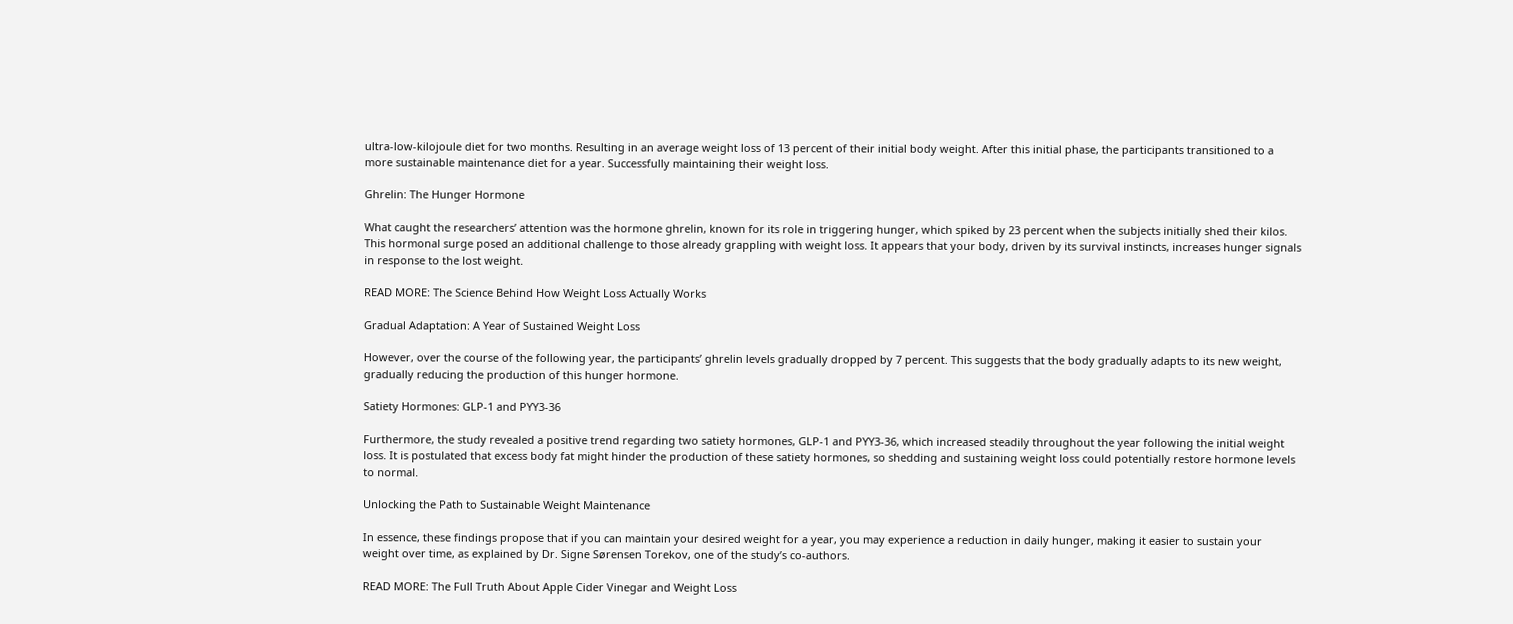ultra-low-kilojoule diet for two months. Resulting in an average weight loss of 13 percent of their initial body weight. After this initial phase, the participants transitioned to a more sustainable maintenance diet for a year. Successfully maintaining their weight loss.

Ghrelin: The Hunger Hormone

What caught the researchers’ attention was the hormone ghrelin, known for its role in triggering hunger, which spiked by 23 percent when the subjects initially shed their kilos. This hormonal surge posed an additional challenge to those already grappling with weight loss. It appears that your body, driven by its survival instincts, increases hunger signals in response to the lost weight.

READ MORE: The Science Behind How Weight Loss Actually Works

Gradual Adaptation: A Year of Sustained Weight Loss

However, over the course of the following year, the participants’ ghrelin levels gradually dropped by 7 percent. This suggests that the body gradually adapts to its new weight, gradually reducing the production of this hunger hormone.

Satiety Hormones: GLP-1 and PYY3-36

Furthermore, the study revealed a positive trend regarding two satiety hormones, GLP-1 and PYY3-36, which increased steadily throughout the year following the initial weight loss. It is postulated that excess body fat might hinder the production of these satiety hormones, so shedding and sustaining weight loss could potentially restore hormone levels to normal.

Unlocking the Path to Sustainable Weight Maintenance

In essence, these findings propose that if you can maintain your desired weight for a year, you may experience a reduction in daily hunger, making it easier to sustain your weight over time, as explained by Dr. Signe Sørensen Torekov, one of the study’s co-authors.

READ MORE: The Full Truth About Apple Cider Vinegar and Weight Loss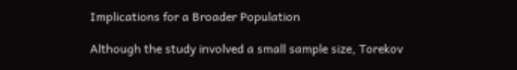Implications for a Broader Population

Although the study involved a small sample size, Torekov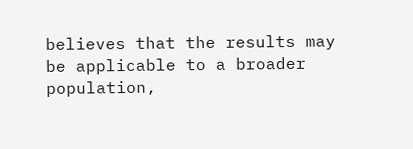believes that the results may be applicable to a broader population,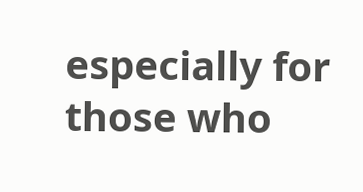especially for those who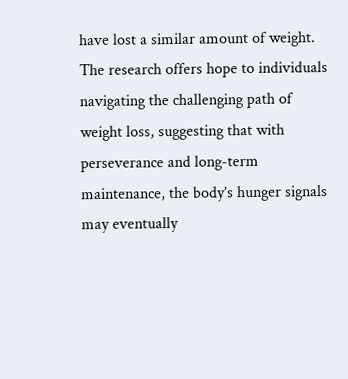have lost a similar amount of weight. The research offers hope to individuals navigating the challenging path of weight loss, suggesting that with perseverance and long-term maintenance, the body’s hunger signals may eventually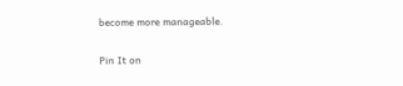become more manageable.

Pin It on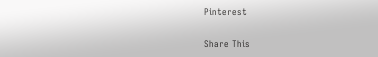Pinterest

Share This